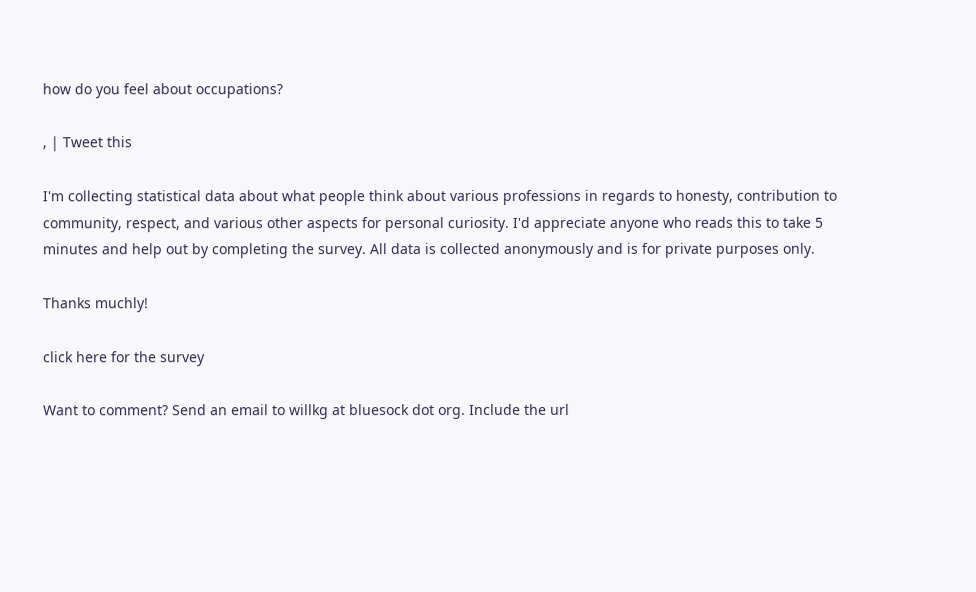how do you feel about occupations?

, | Tweet this

I'm collecting statistical data about what people think about various professions in regards to honesty, contribution to community, respect, and various other aspects for personal curiosity. I'd appreciate anyone who reads this to take 5 minutes and help out by completing the survey. All data is collected anonymously and is for private purposes only.

Thanks muchly!

click here for the survey

Want to comment? Send an email to willkg at bluesock dot org. Include the url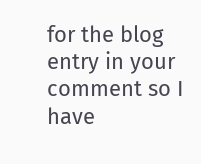for the blog entry in your comment so I have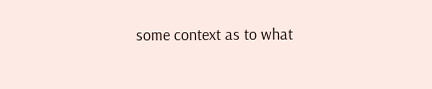some context as to what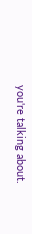you're talking about.